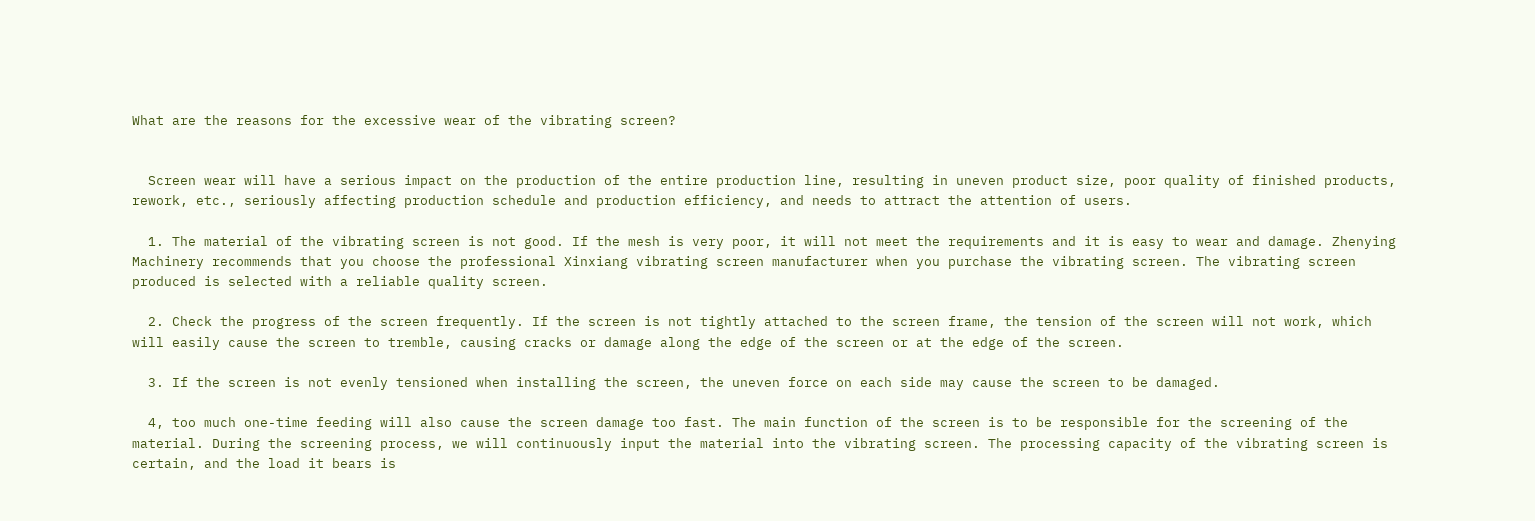What are the reasons for the excessive wear of the vibrating screen?


  Screen wear will have a serious impact on the production of the entire production line, resulting in uneven product size, poor quality of finished products, rework, etc., seriously affecting production schedule and production efficiency, and needs to attract the attention of users.

  1. The material of the vibrating screen is not good. If the mesh is very poor, it will not meet the requirements and it is easy to wear and damage. Zhenying Machinery recommends that you choose the professional Xinxiang vibrating screen manufacturer when you purchase the vibrating screen. The vibrating screen produced is selected with a reliable quality screen.

  2. Check the progress of the screen frequently. If the screen is not tightly attached to the screen frame, the tension of the screen will not work, which will easily cause the screen to tremble, causing cracks or damage along the edge of the screen or at the edge of the screen.

  3. If the screen is not evenly tensioned when installing the screen, the uneven force on each side may cause the screen to be damaged.

  4, too much one-time feeding will also cause the screen damage too fast. The main function of the screen is to be responsible for the screening of the material. During the screening process, we will continuously input the material into the vibrating screen. The processing capacity of the vibrating screen is certain, and the load it bears is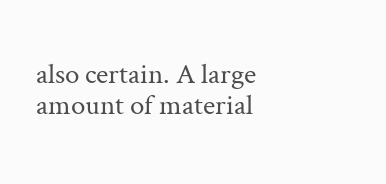also certain. A large amount of material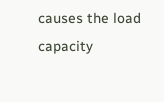causes the load capacity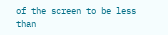of the screen to be less than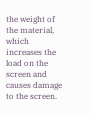the weight of the material, which increases the load on the screen and causes damage to the screen.